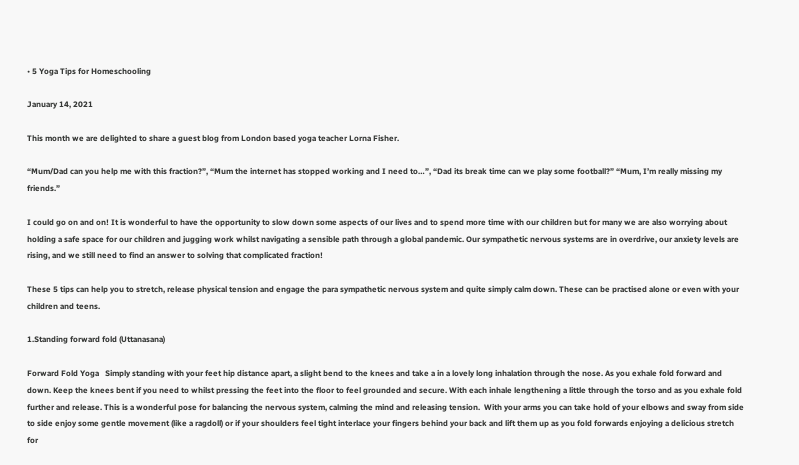• 5 Yoga Tips for Homeschooling

January 14, 2021

This month we are delighted to share a guest blog from London based yoga teacher Lorna Fisher.

“Mum/Dad can you help me with this fraction?”, “Mum the internet has stopped working and I need to…”, “Dad its break time can we play some football?” “Mum, I’m really missing my friends.”

I could go on and on! It is wonderful to have the opportunity to slow down some aspects of our lives and to spend more time with our children but for many we are also worrying about holding a safe space for our children and jugging work whilst navigating a sensible path through a global pandemic. Our sympathetic nervous systems are in overdrive, our anxiety levels are rising, and we still need to find an answer to solving that complicated fraction!

These 5 tips can help you to stretch, release physical tension and engage the para sympathetic nervous system and quite simply calm down. These can be practised alone or even with your children and teens.

1.Standing forward fold (Uttanasana)

Forward Fold Yoga   Simply standing with your feet hip distance apart, a slight bend to the knees and take a in a lovely long inhalation through the nose. As you exhale fold forward and down. Keep the knees bent if you need to whilst pressing the feet into the floor to feel grounded and secure. With each inhale lengthening a little through the torso and as you exhale fold further and release. This is a wonderful pose for balancing the nervous system, calming the mind and releasing tension.  With your arms you can take hold of your elbows and sway from side to side enjoy some gentle movement (like a ragdoll) or if your shoulders feel tight interlace your fingers behind your back and lift them up as you fold forwards enjoying a delicious stretch for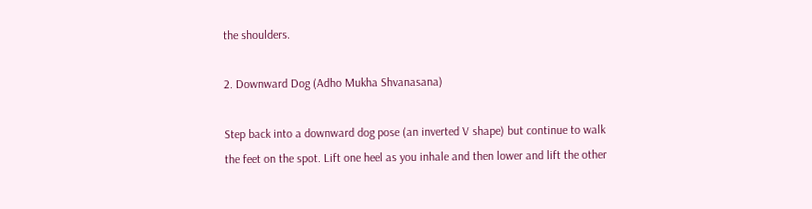the shoulders.

2. Downward Dog (Adho Mukha Shvanasana)

Step back into a downward dog pose (an inverted V shape) but continue to walk the feet on the spot. Lift one heel as you inhale and then lower and lift the other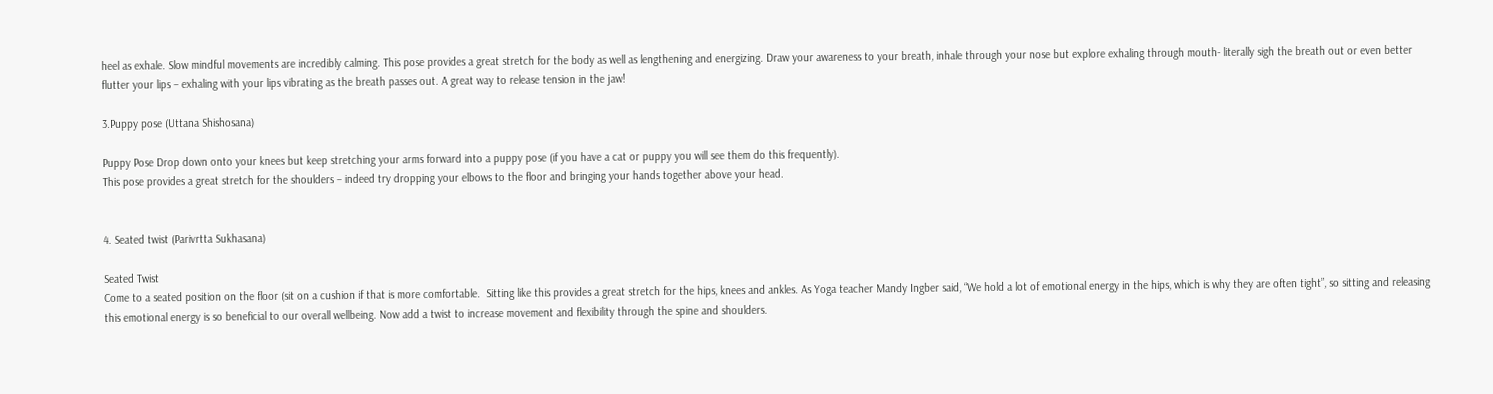heel as exhale. Slow mindful movements are incredibly calming. This pose provides a great stretch for the body as well as lengthening and energizing. Draw your awareness to your breath, inhale through your nose but explore exhaling through mouth- literally sigh the breath out or even better flutter your lips – exhaling with your lips vibrating as the breath passes out. A great way to release tension in the jaw!

3.Puppy pose (Uttana Shishosana)

Puppy Pose Drop down onto your knees but keep stretching your arms forward into a puppy pose (if you have a cat or puppy you will see them do this frequently).
This pose provides a great stretch for the shoulders – indeed try dropping your elbows to the floor and bringing your hands together above your head.


4. Seated twist (Parivrtta Sukhasana)

Seated Twist
Come to a seated position on the floor (sit on a cushion if that is more comfortable.  Sitting like this provides a great stretch for the hips, knees and ankles. As Yoga teacher Mandy Ingber said, “We hold a lot of emotional energy in the hips, which is why they are often tight”, so sitting and releasing this emotional energy is so beneficial to our overall wellbeing. Now add a twist to increase movement and flexibility through the spine and shoulders.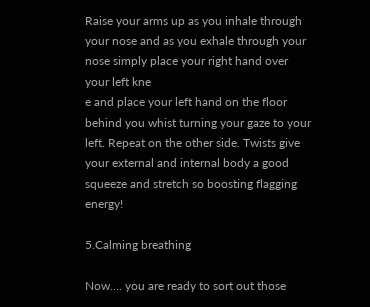Raise your arms up as you inhale through your nose and as you exhale through your nose simply place your right hand over your left kne
e and place your left hand on the floor behind you whist turning your gaze to your left. Repeat on the other side. Twists give your external and internal body a good squeeze and stretch so boosting flagging energy!

5.Calming breathing

Now…. you are ready to sort out those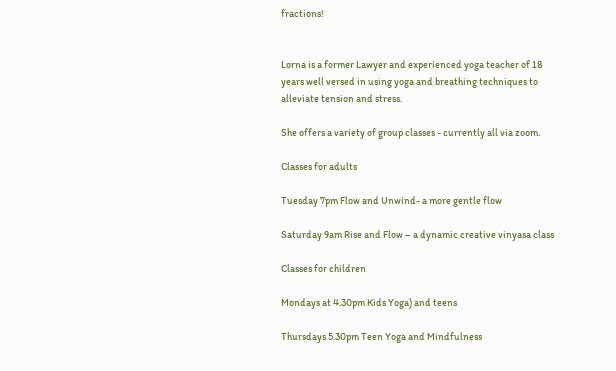fractions!


Lorna is a former Lawyer and experienced yoga teacher of 18 years well versed in using yoga and breathing techniques to alleviate tension and stress.

She offers a variety of group classes - currently all via zoom.

Classes for adults

Tuesday 7pm Flow and Unwind- a more gentle flow

Saturday 9am Rise and Flow – a dynamic creative vinyasa class

Classes for children

Mondays at 4.30pm Kids Yoga) and teens

Thursdays 5.30pm Teen Yoga and Mindfulness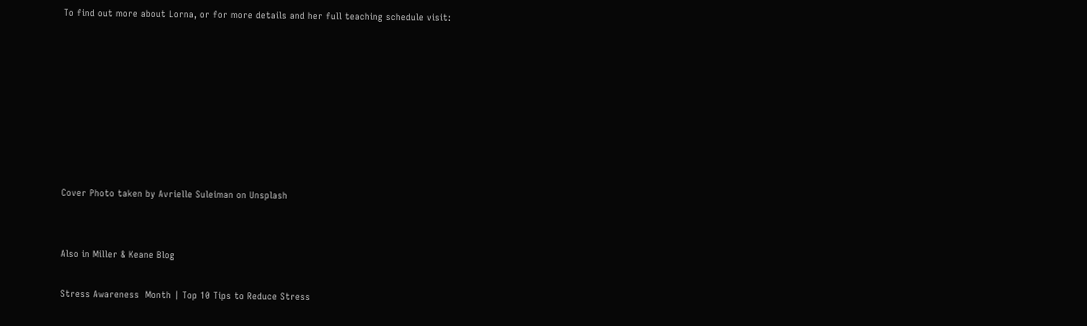To find out more about Lorna, or for more details and her full teaching schedule visit:








Cover Photo taken by Avrielle Suleiman on Unsplash


Also in Miller & Keane Blog

Stress Awareness  Month | Top 10 Tips to Reduce Stress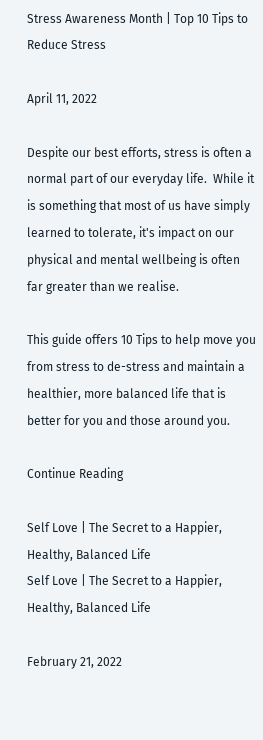Stress Awareness Month | Top 10 Tips to Reduce Stress

April 11, 2022

Despite our best efforts, stress is often a normal part of our everyday life.  While it is something that most of us have simply learned to tolerate, it's impact on our physical and mental wellbeing is often far greater than we realise.

This guide offers 10 Tips to help move you from stress to de-stress and maintain a healthier, more balanced life that is better for you and those around you.

Continue Reading

Self Love | The Secret to a Happier, Healthy, Balanced Life
Self Love | The Secret to a Happier, Healthy, Balanced Life

February 21, 2022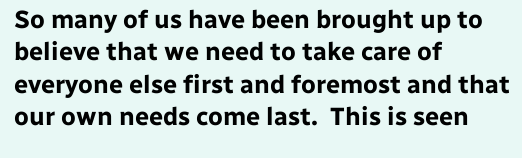So many of us have been brought up to believe that we need to take care of everyone else first and foremost and that our own needs come last.  This is seen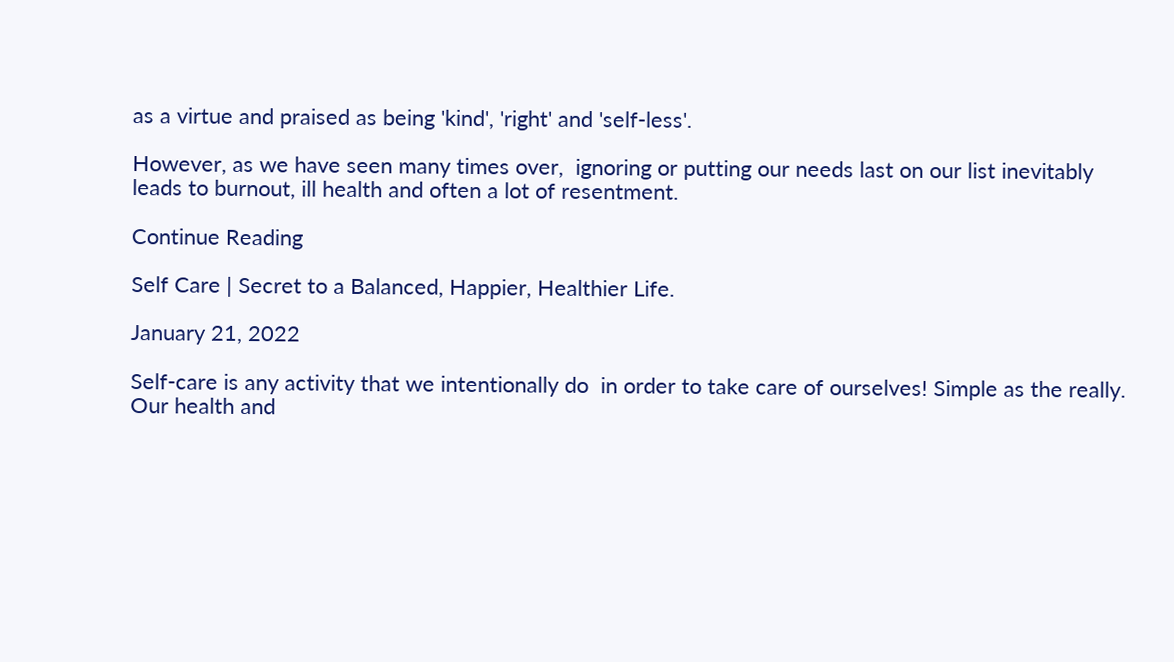as a virtue and praised as being 'kind', 'right' and 'self-less'.

However, as we have seen many times over,  ignoring or putting our needs last on our list inevitably leads to burnout, ill health and often a lot of resentment.

Continue Reading

Self Care | Secret to a Balanced, Happier, Healthier Life.

January 21, 2022

Self-care is any activity that we intentionally do  in order to take care of ourselves! Simple as the really.  Our health and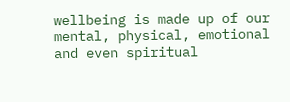wellbeing is made up of our mental, physical, emotional and even spiritual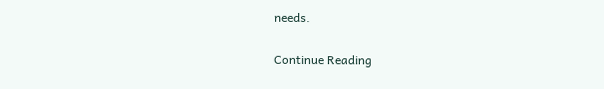needs.

Continue Reading